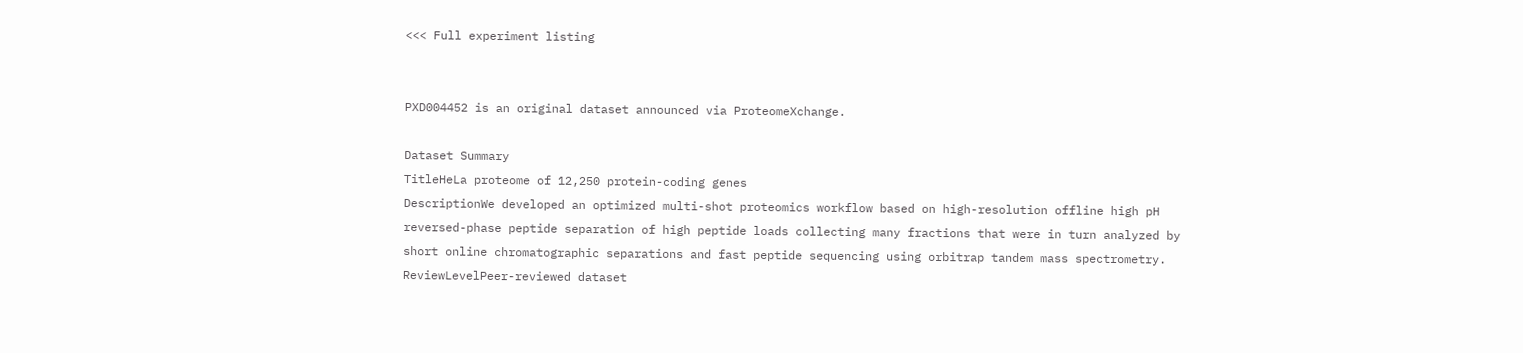<<< Full experiment listing


PXD004452 is an original dataset announced via ProteomeXchange.

Dataset Summary
TitleHeLa proteome of 12,250 protein-coding genes
DescriptionWe developed an optimized multi-shot proteomics workflow based on high-resolution offline high pH reversed-phase peptide separation of high peptide loads collecting many fractions that were in turn analyzed by short online chromatographic separations and fast peptide sequencing using orbitrap tandem mass spectrometry.
ReviewLevelPeer-reviewed dataset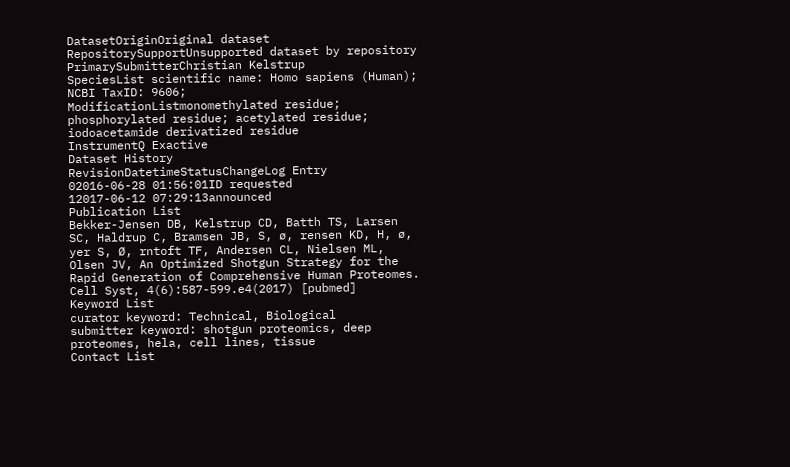DatasetOriginOriginal dataset
RepositorySupportUnsupported dataset by repository
PrimarySubmitterChristian Kelstrup
SpeciesList scientific name: Homo sapiens (Human); NCBI TaxID: 9606;
ModificationListmonomethylated residue; phosphorylated residue; acetylated residue; iodoacetamide derivatized residue
InstrumentQ Exactive
Dataset History
RevisionDatetimeStatusChangeLog Entry
02016-06-28 01:56:01ID requested
12017-06-12 07:29:13announced
Publication List
Bekker-Jensen DB, Kelstrup CD, Batth TS, Larsen SC, Haldrup C, Bramsen JB, S, ø, rensen KD, H, ø, yer S, Ø, rntoft TF, Andersen CL, Nielsen ML, Olsen JV, An Optimized Shotgun Strategy for the Rapid Generation of Comprehensive Human Proteomes. Cell Syst, 4(6):587-599.e4(2017) [pubmed]
Keyword List
curator keyword: Technical, Biological
submitter keyword: shotgun proteomics, deep proteomes, hela, cell lines, tissue
Contact List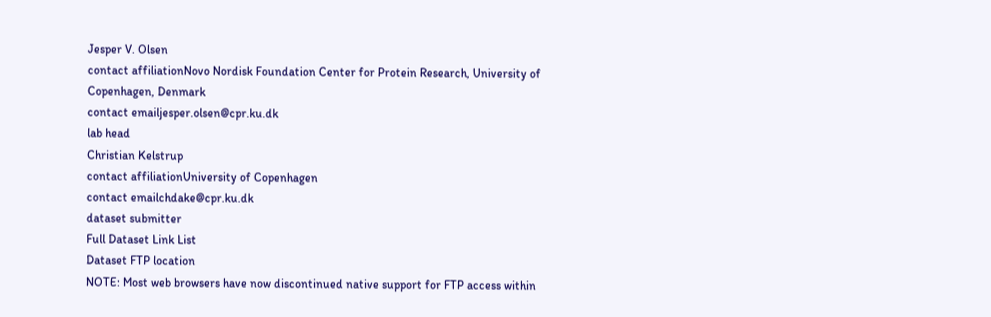Jesper V. Olsen
contact affiliationNovo Nordisk Foundation Center for Protein Research, University of Copenhagen, Denmark
contact emailjesper.olsen@cpr.ku.dk
lab head
Christian Kelstrup
contact affiliationUniversity of Copenhagen
contact emailchdake@cpr.ku.dk
dataset submitter
Full Dataset Link List
Dataset FTP location
NOTE: Most web browsers have now discontinued native support for FTP access within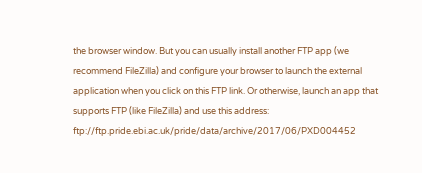the browser window. But you can usually install another FTP app (we recommend FileZilla) and configure your browser to launch the external application when you click on this FTP link. Or otherwise, launch an app that supports FTP (like FileZilla) and use this address: ftp://ftp.pride.ebi.ac.uk/pride/data/archive/2017/06/PXD004452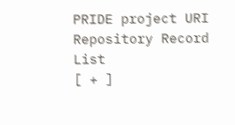PRIDE project URI
Repository Record List
[ + ]